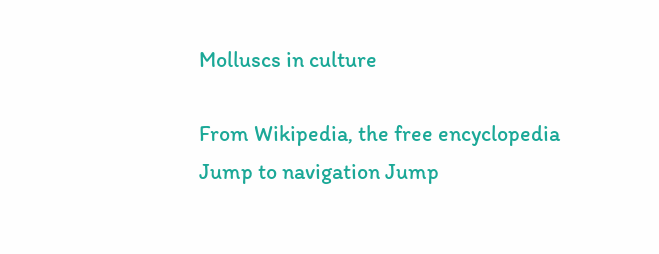Molluscs in culture

From Wikipedia, the free encyclopedia
Jump to navigation Jump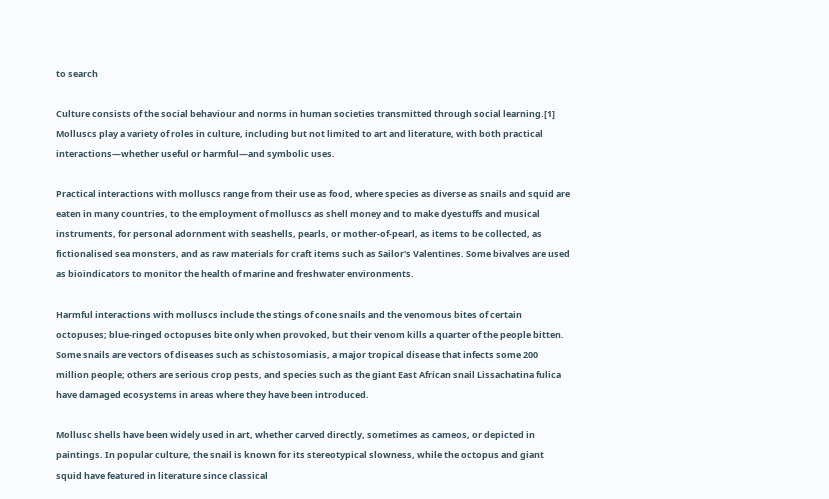to search

Culture consists of the social behaviour and norms in human societies transmitted through social learning.[1] Molluscs play a variety of roles in culture, including but not limited to art and literature, with both practical interactions—whether useful or harmful—and symbolic uses.

Practical interactions with molluscs range from their use as food, where species as diverse as snails and squid are eaten in many countries, to the employment of molluscs as shell money and to make dyestuffs and musical instruments, for personal adornment with seashells, pearls, or mother-of-pearl, as items to be collected, as fictionalised sea monsters, and as raw materials for craft items such as Sailor's Valentines. Some bivalves are used as bioindicators to monitor the health of marine and freshwater environments.

Harmful interactions with molluscs include the stings of cone snails and the venomous bites of certain octopuses; blue-ringed octopuses bite only when provoked, but their venom kills a quarter of the people bitten. Some snails are vectors of diseases such as schistosomiasis, a major tropical disease that infects some 200 million people; others are serious crop pests, and species such as the giant East African snail Lissachatina fulica have damaged ecosystems in areas where they have been introduced.

Mollusc shells have been widely used in art, whether carved directly, sometimes as cameos, or depicted in paintings. In popular culture, the snail is known for its stereotypical slowness, while the octopus and giant squid have featured in literature since classical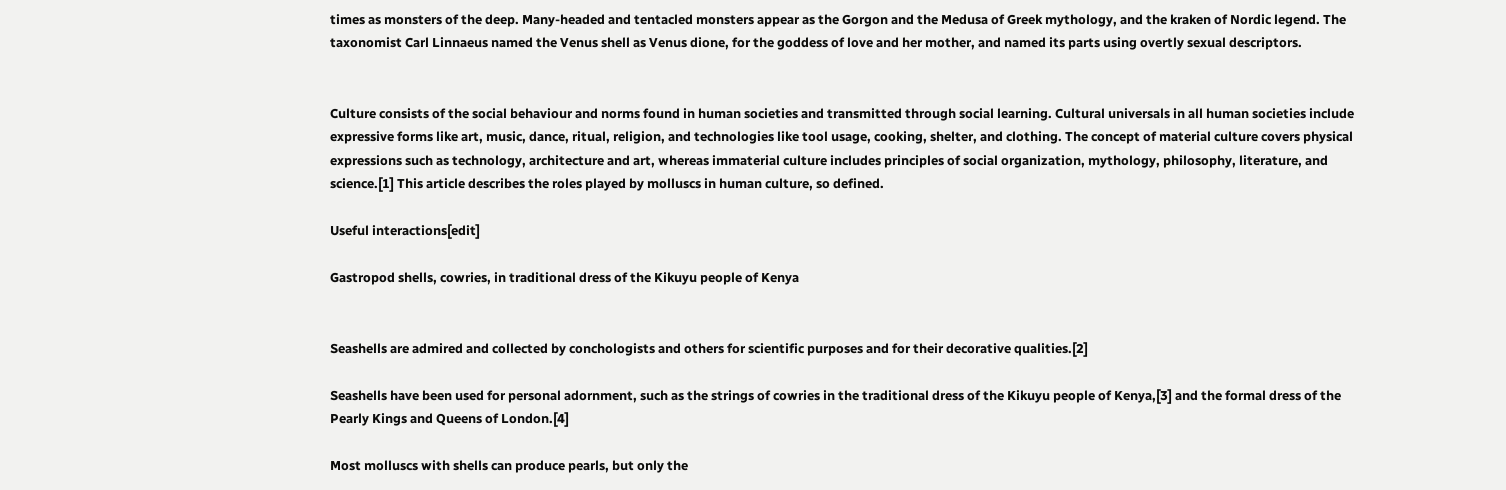times as monsters of the deep. Many-headed and tentacled monsters appear as the Gorgon and the Medusa of Greek mythology, and the kraken of Nordic legend. The taxonomist Carl Linnaeus named the Venus shell as Venus dione, for the goddess of love and her mother, and named its parts using overtly sexual descriptors.


Culture consists of the social behaviour and norms found in human societies and transmitted through social learning. Cultural universals in all human societies include expressive forms like art, music, dance, ritual, religion, and technologies like tool usage, cooking, shelter, and clothing. The concept of material culture covers physical expressions such as technology, architecture and art, whereas immaterial culture includes principles of social organization, mythology, philosophy, literature, and science.[1] This article describes the roles played by molluscs in human culture, so defined.

Useful interactions[edit]

Gastropod shells, cowries, in traditional dress of the Kikuyu people of Kenya


Seashells are admired and collected by conchologists and others for scientific purposes and for their decorative qualities.[2]

Seashells have been used for personal adornment, such as the strings of cowries in the traditional dress of the Kikuyu people of Kenya,[3] and the formal dress of the Pearly Kings and Queens of London.[4]

Most molluscs with shells can produce pearls, but only the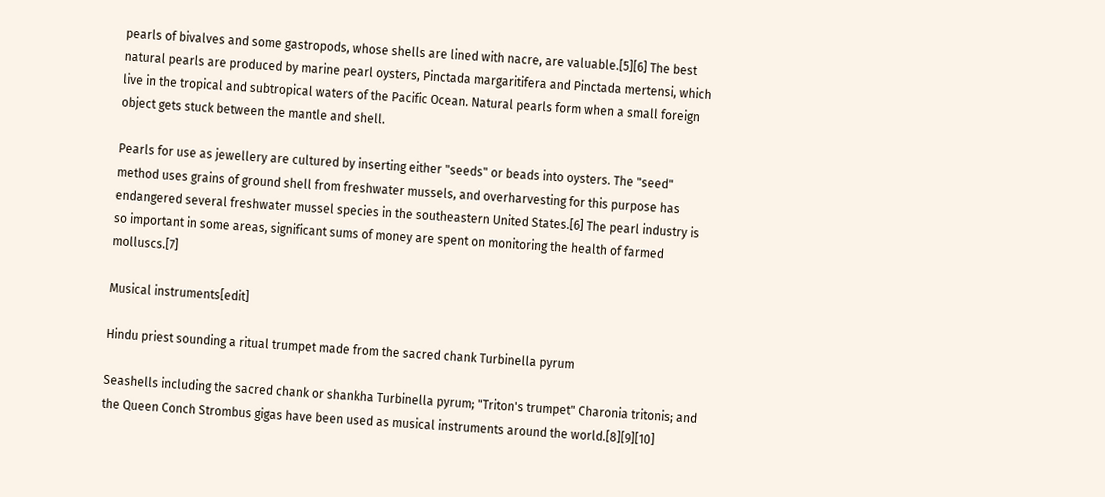pearls of bivalves and some gastropods, whose shells are lined with nacre, are valuable.[5][6] The best natural pearls are produced by marine pearl oysters, Pinctada margaritifera and Pinctada mertensi, which live in the tropical and subtropical waters of the Pacific Ocean. Natural pearls form when a small foreign object gets stuck between the mantle and shell.

Pearls for use as jewellery are cultured by inserting either "seeds" or beads into oysters. The "seed" method uses grains of ground shell from freshwater mussels, and overharvesting for this purpose has endangered several freshwater mussel species in the southeastern United States.[6] The pearl industry is so important in some areas, significant sums of money are spent on monitoring the health of farmed molluscs.[7]

Musical instruments[edit]

Hindu priest sounding a ritual trumpet made from the sacred chank Turbinella pyrum

Seashells including the sacred chank or shankha Turbinella pyrum; "Triton's trumpet" Charonia tritonis; and the Queen Conch Strombus gigas have been used as musical instruments around the world.[8][9][10]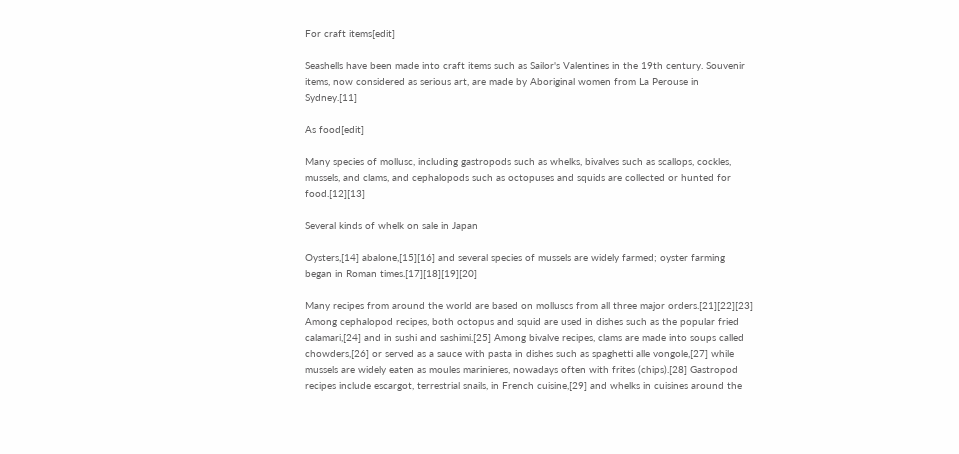For craft items[edit]

Seashells have been made into craft items such as Sailor's Valentines in the 19th century. Souvenir items, now considered as serious art, are made by Aboriginal women from La Perouse in Sydney.[11]

As food[edit]

Many species of mollusc, including gastropods such as whelks, bivalves such as scallops, cockles, mussels, and clams, and cephalopods such as octopuses and squids are collected or hunted for food.[12][13]

Several kinds of whelk on sale in Japan

Oysters,[14] abalone,[15][16] and several species of mussels are widely farmed; oyster farming began in Roman times.[17][18][19][20]

Many recipes from around the world are based on molluscs from all three major orders.[21][22][23] Among cephalopod recipes, both octopus and squid are used in dishes such as the popular fried calamari,[24] and in sushi and sashimi.[25] Among bivalve recipes, clams are made into soups called chowders,[26] or served as a sauce with pasta in dishes such as spaghetti alle vongole,[27] while mussels are widely eaten as moules marinieres, nowadays often with frites (chips).[28] Gastropod recipes include escargot, terrestrial snails, in French cuisine,[29] and whelks in cuisines around the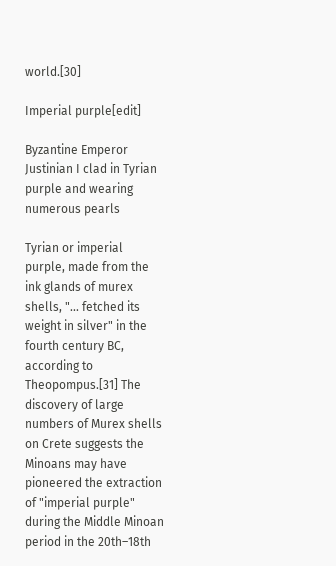world.[30]

Imperial purple[edit]

Byzantine Emperor Justinian I clad in Tyrian purple and wearing numerous pearls

Tyrian or imperial purple, made from the ink glands of murex shells, "... fetched its weight in silver" in the fourth century BC, according to Theopompus.[31] The discovery of large numbers of Murex shells on Crete suggests the Minoans may have pioneered the extraction of "imperial purple" during the Middle Minoan period in the 20th–18th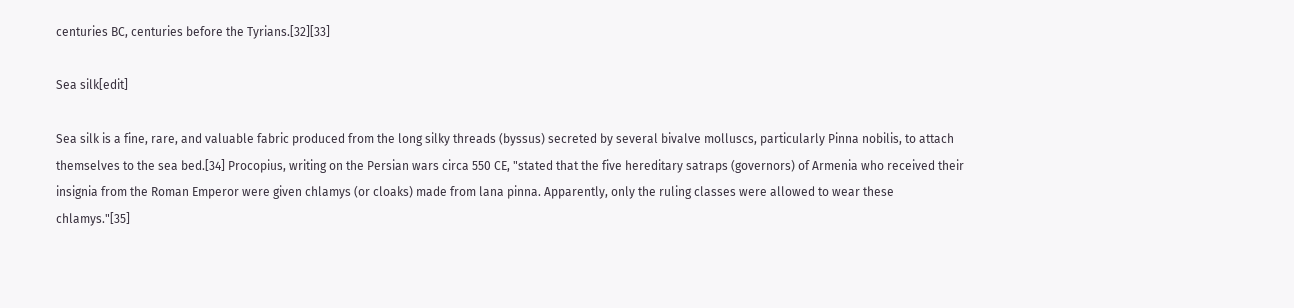centuries BC, centuries before the Tyrians.[32][33]

Sea silk[edit]

Sea silk is a fine, rare, and valuable fabric produced from the long silky threads (byssus) secreted by several bivalve molluscs, particularly Pinna nobilis, to attach themselves to the sea bed.[34] Procopius, writing on the Persian wars circa 550 CE, "stated that the five hereditary satraps (governors) of Armenia who received their insignia from the Roman Emperor were given chlamys (or cloaks) made from lana pinna. Apparently, only the ruling classes were allowed to wear these chlamys."[35]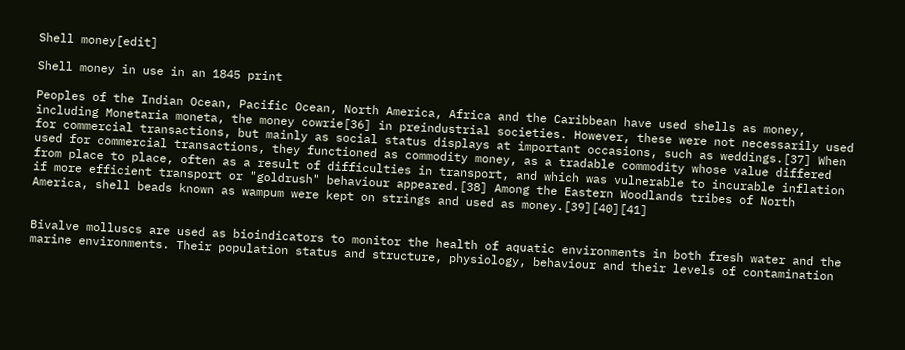Shell money[edit]

Shell money in use in an 1845 print

Peoples of the Indian Ocean, Pacific Ocean, North America, Africa and the Caribbean have used shells as money, including Monetaria moneta, the money cowrie[36] in preindustrial societies. However, these were not necessarily used for commercial transactions, but mainly as social status displays at important occasions, such as weddings.[37] When used for commercial transactions, they functioned as commodity money, as a tradable commodity whose value differed from place to place, often as a result of difficulties in transport, and which was vulnerable to incurable inflation if more efficient transport or "goldrush" behaviour appeared.[38] Among the Eastern Woodlands tribes of North America, shell beads known as wampum were kept on strings and used as money.[39][40][41]


Bivalve molluscs are used as bioindicators to monitor the health of aquatic environments in both fresh water and the marine environments. Their population status and structure, physiology, behaviour and their levels of contamination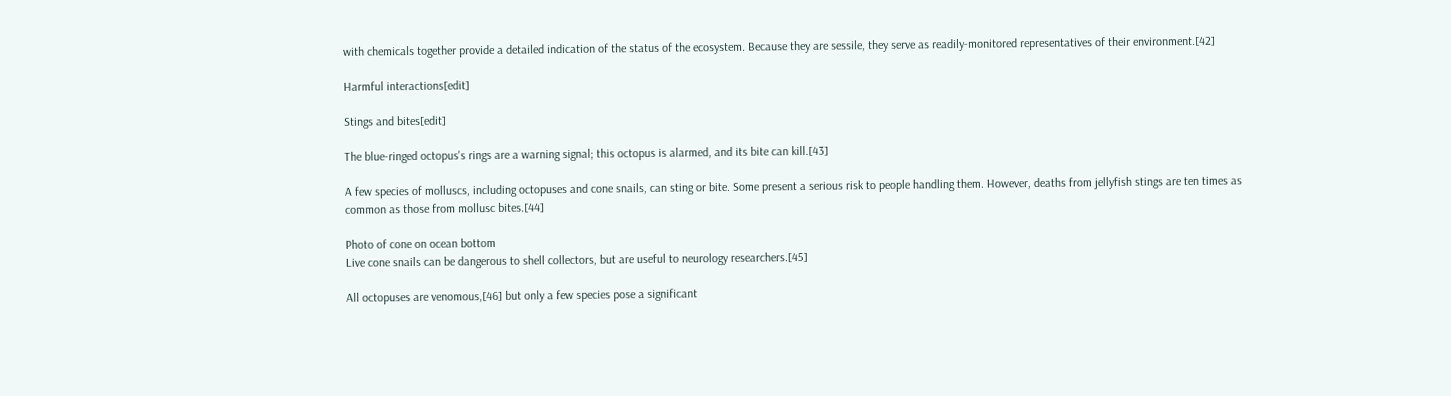with chemicals together provide a detailed indication of the status of the ecosystem. Because they are sessile, they serve as readily-monitored representatives of their environment.[42]

Harmful interactions[edit]

Stings and bites[edit]

The blue-ringed octopus's rings are a warning signal; this octopus is alarmed, and its bite can kill.[43]

A few species of molluscs, including octopuses and cone snails, can sting or bite. Some present a serious risk to people handling them. However, deaths from jellyfish stings are ten times as common as those from mollusc bites.[44]

Photo of cone on ocean bottom
Live cone snails can be dangerous to shell collectors, but are useful to neurology researchers.[45]

All octopuses are venomous,[46] but only a few species pose a significant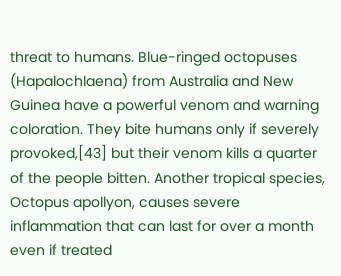threat to humans. Blue-ringed octopuses (Hapalochlaena) from Australia and New Guinea have a powerful venom and warning coloration. They bite humans only if severely provoked,[43] but their venom kills a quarter of the people bitten. Another tropical species, Octopus apollyon, causes severe inflammation that can last for over a month even if treated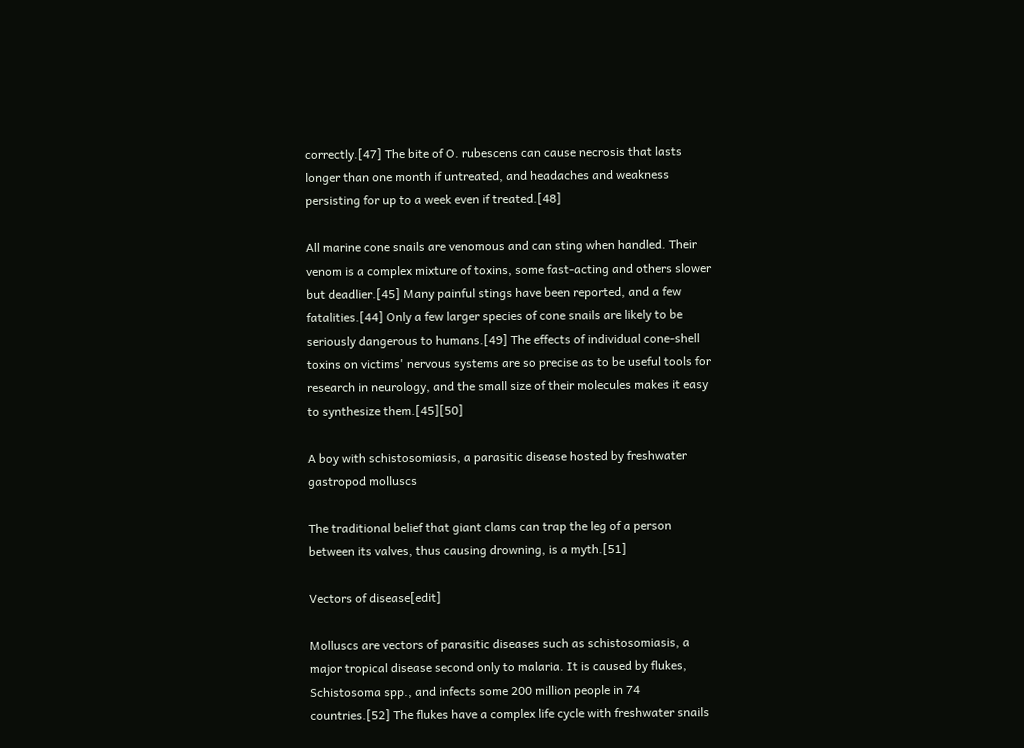correctly.[47] The bite of O. rubescens can cause necrosis that lasts longer than one month if untreated, and headaches and weakness persisting for up to a week even if treated.[48]

All marine cone snails are venomous and can sting when handled. Their venom is a complex mixture of toxins, some fast-acting and others slower but deadlier.[45] Many painful stings have been reported, and a few fatalities.[44] Only a few larger species of cone snails are likely to be seriously dangerous to humans.[49] The effects of individual cone-shell toxins on victims' nervous systems are so precise as to be useful tools for research in neurology, and the small size of their molecules makes it easy to synthesize them.[45][50]

A boy with schistosomiasis, a parasitic disease hosted by freshwater gastropod molluscs

The traditional belief that giant clams can trap the leg of a person between its valves, thus causing drowning, is a myth.[51]

Vectors of disease[edit]

Molluscs are vectors of parasitic diseases such as schistosomiasis, a major tropical disease second only to malaria. It is caused by flukes, Schistosoma spp., and infects some 200 million people in 74 countries.[52] The flukes have a complex life cycle with freshwater snails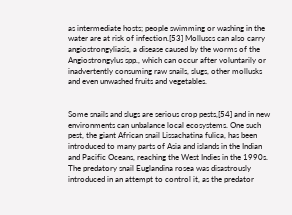as intermediate hosts; people swimming or washing in the water are at risk of infection.[53] Molluscs can also carry angiostrongyliasis, a disease caused by the worms of the Angiostrongylus spp., which can occur after voluntarily or inadvertently consuming raw snails, slugs, other mollusks and even unwashed fruits and vegetables.


Some snails and slugs are serious crop pests,[54] and in new environments can unbalance local ecosystems. One such pest, the giant African snail Lissachatina fulica, has been introduced to many parts of Asia and islands in the Indian and Pacific Oceans, reaching the West Indies in the 1990s. The predatory snail Euglandina rosea was disastrously introduced in an attempt to control it, as the predator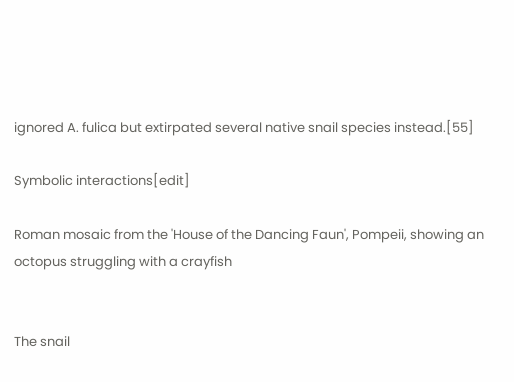ignored A. fulica but extirpated several native snail species instead.[55]

Symbolic interactions[edit]

Roman mosaic from the 'House of the Dancing Faun', Pompeii, showing an octopus struggling with a crayfish


The snail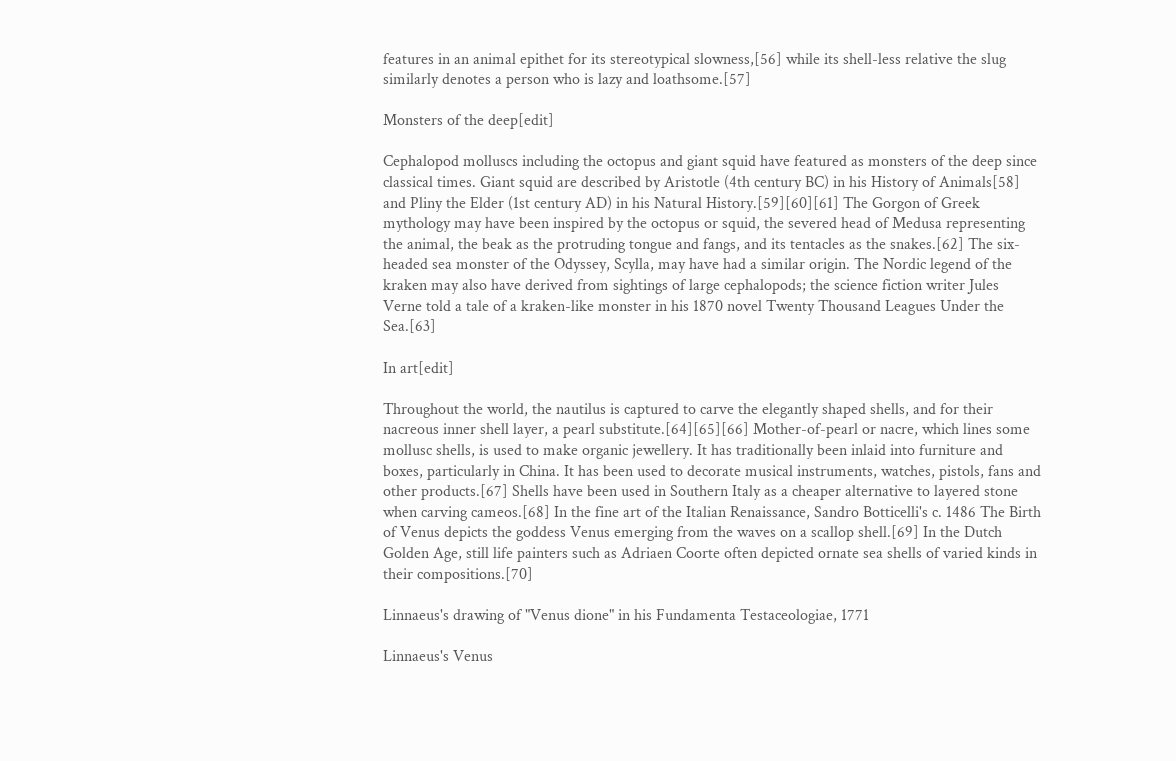features in an animal epithet for its stereotypical slowness,[56] while its shell-less relative the slug similarly denotes a person who is lazy and loathsome.[57]

Monsters of the deep[edit]

Cephalopod molluscs including the octopus and giant squid have featured as monsters of the deep since classical times. Giant squid are described by Aristotle (4th century BC) in his History of Animals[58] and Pliny the Elder (1st century AD) in his Natural History.[59][60][61] The Gorgon of Greek mythology may have been inspired by the octopus or squid, the severed head of Medusa representing the animal, the beak as the protruding tongue and fangs, and its tentacles as the snakes.[62] The six-headed sea monster of the Odyssey, Scylla, may have had a similar origin. The Nordic legend of the kraken may also have derived from sightings of large cephalopods; the science fiction writer Jules Verne told a tale of a kraken-like monster in his 1870 novel Twenty Thousand Leagues Under the Sea.[63]

In art[edit]

Throughout the world, the nautilus is captured to carve the elegantly shaped shells, and for their nacreous inner shell layer, a pearl substitute.[64][65][66] Mother-of-pearl or nacre, which lines some mollusc shells, is used to make organic jewellery. It has traditionally been inlaid into furniture and boxes, particularly in China. It has been used to decorate musical instruments, watches, pistols, fans and other products.[67] Shells have been used in Southern Italy as a cheaper alternative to layered stone when carving cameos.[68] In the fine art of the Italian Renaissance, Sandro Botticelli's c. 1486 The Birth of Venus depicts the goddess Venus emerging from the waves on a scallop shell.[69] In the Dutch Golden Age, still life painters such as Adriaen Coorte often depicted ornate sea shells of varied kinds in their compositions.[70]

Linnaeus's drawing of "Venus dione" in his Fundamenta Testaceologiae, 1771

Linnaeus's Venus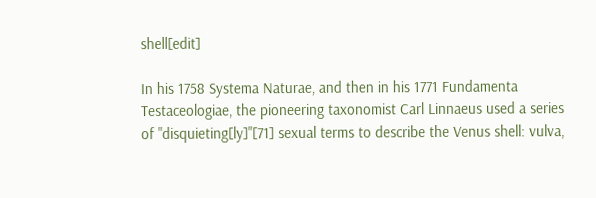shell[edit]

In his 1758 Systema Naturae, and then in his 1771 Fundamenta Testaceologiae, the pioneering taxonomist Carl Linnaeus used a series of "disquieting[ly]"[71] sexual terms to describe the Venus shell: vulva,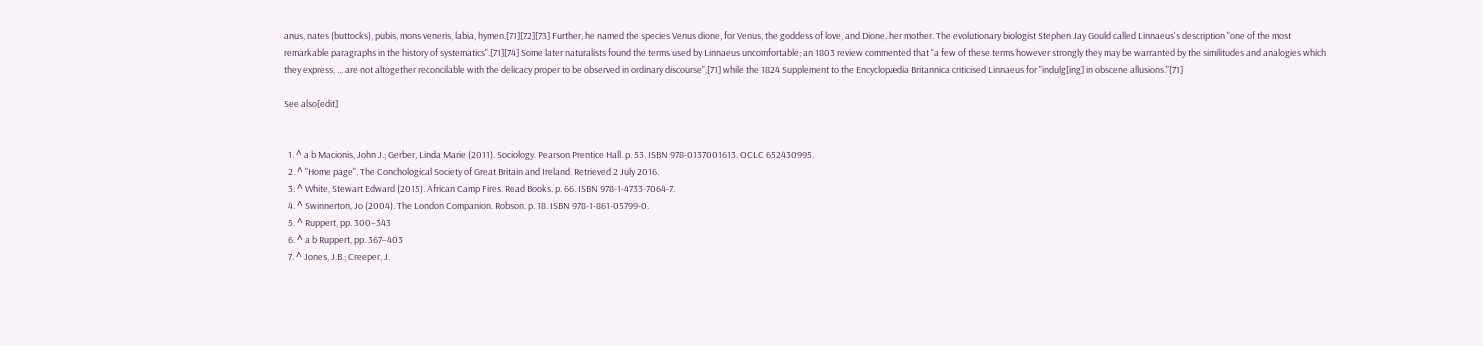anus, nates (buttocks), pubis, mons veneris, labia, hymen.[71][72][73] Further, he named the species Venus dione, for Venus, the goddess of love, and Dione, her mother. The evolutionary biologist Stephen Jay Gould called Linnaeus's description "one of the most remarkable paragraphs in the history of systematics".[71][74] Some later naturalists found the terms used by Linnaeus uncomfortable; an 1803 review commented that "a few of these terms however strongly they may be warranted by the similitudes and analogies which they express, ... are not altogether reconcilable with the delicacy proper to be observed in ordinary discourse",[71] while the 1824 Supplement to the Encyclopædia Britannica criticised Linnaeus for "indulg[ing] in obscene allusions."[71]

See also[edit]


  1. ^ a b Macionis, John J.; Gerber, Linda Marie (2011). Sociology. Pearson Prentice Hall. p. 53. ISBN 978-0137001613. OCLC 652430995.
  2. ^ "Home page". The Conchological Society of Great Britain and Ireland. Retrieved 2 July 2016.
  3. ^ White, Stewart Edward (2015). African Camp Fires. Read Books. p. 66. ISBN 978-1-4733-7064-7.
  4. ^ Swinnerton, Jo (2004). The London Companion. Robson. p. 18. ISBN 978-1-861-05799-0.
  5. ^ Ruppert, pp. 300–343
  6. ^ a b Ruppert, pp. 367–403
  7. ^ Jones, J.B.; Creeper, J.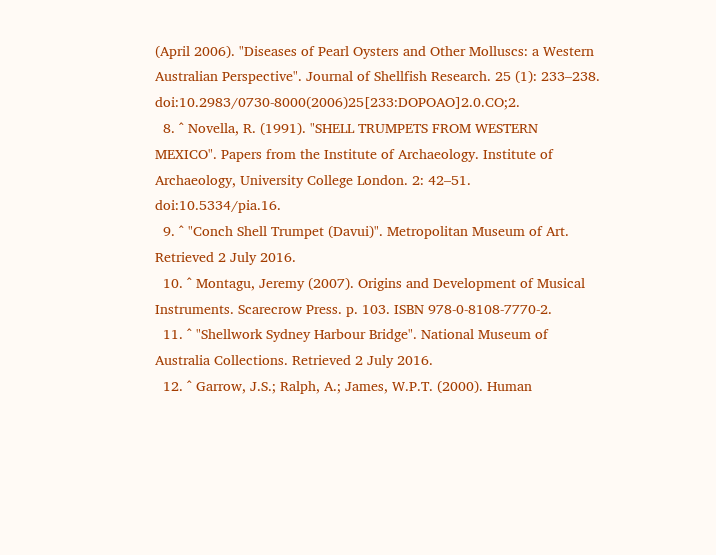(April 2006). "Diseases of Pearl Oysters and Other Molluscs: a Western Australian Perspective". Journal of Shellfish Research. 25 (1): 233–238. doi:10.2983/0730-8000(2006)25[233:DOPOAO]2.0.CO;2.
  8. ^ Novella, R. (1991). "SHELL TRUMPETS FROM WESTERN MEXICO". Papers from the Institute of Archaeology. Institute of Archaeology, University College London. 2: 42–51. doi:10.5334/pia.16.
  9. ^ "Conch Shell Trumpet (Davui)". Metropolitan Museum of Art. Retrieved 2 July 2016.
  10. ^ Montagu, Jeremy (2007). Origins and Development of Musical Instruments. Scarecrow Press. p. 103. ISBN 978-0-8108-7770-2.
  11. ^ "Shellwork Sydney Harbour Bridge". National Museum of Australia Collections. Retrieved 2 July 2016.
  12. ^ Garrow, J.S.; Ralph, A.; James, W.P.T. (2000). Human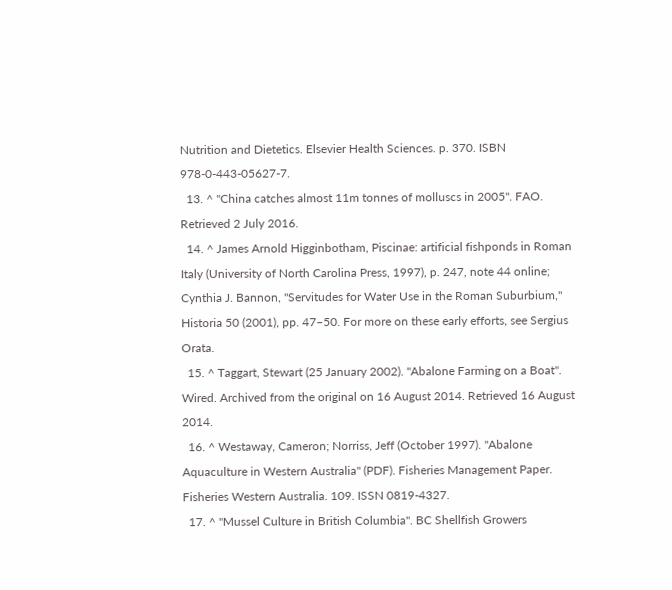Nutrition and Dietetics. Elsevier Health Sciences. p. 370. ISBN 978-0-443-05627-7.
  13. ^ "China catches almost 11m tonnes of molluscs in 2005". FAO. Retrieved 2 July 2016.
  14. ^ James Arnold Higginbotham, Piscinae: artificial fishponds in Roman Italy (University of North Carolina Press, 1997), p. 247, note 44 online; Cynthia J. Bannon, "Servitudes for Water Use in the Roman Suburbium," Historia 50 (2001), pp. 47–50. For more on these early efforts, see Sergius Orata.
  15. ^ Taggart, Stewart (25 January 2002). "Abalone Farming on a Boat". Wired. Archived from the original on 16 August 2014. Retrieved 16 August 2014.
  16. ^ Westaway, Cameron; Norriss, Jeff (October 1997). "Abalone Aquaculture in Western Australia" (PDF). Fisheries Management Paper. Fisheries Western Australia. 109. ISSN 0819-4327.
  17. ^ "Mussel Culture in British Columbia". BC Shellfish Growers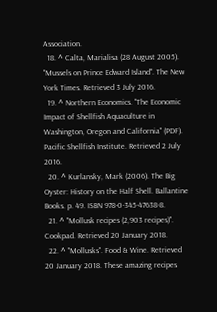Association.
  18. ^ Calta, Marialisa (28 August 2005). "Mussels on Prince Edward Island". The New York Times. Retrieved 3 July 2016.
  19. ^ Northern Economics. "The Economic Impact of Shellfish Aquaculture in Washington, Oregon and California" (PDF). Pacific Shellfish Institute. Retrieved 2 July 2016.
  20. ^ Kurlansky, Mark (2006). The Big Oyster: History on the Half Shell. Ballantine Books. p. 49. ISBN 978-0-345-47638-8.
  21. ^ "Mollusk recipes (2,903 recipes)". Cookpad. Retrieved 20 January 2018.
  22. ^ "Mollusks". Food & Wine. Retrieved 20 January 2018. These amazing recipes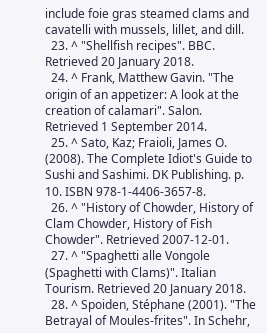include foie gras steamed clams and cavatelli with mussels, lillet, and dill.
  23. ^ "Shellfish recipes". BBC. Retrieved 20 January 2018.
  24. ^ Frank, Matthew Gavin. "The origin of an appetizer: A look at the creation of calamari". Salon. Retrieved 1 September 2014.
  25. ^ Sato, Kaz; Fraioli, James O. (2008). The Complete Idiot's Guide to Sushi and Sashimi. DK Publishing. p. 10. ISBN 978-1-4406-3657-8.
  26. ^ "History of Chowder, History of Clam Chowder, History of Fish Chowder". Retrieved 2007-12-01.
  27. ^ "Spaghetti alle Vongole (Spaghetti with Clams)". Italian Tourism. Retrieved 20 January 2018.
  28. ^ Spoiden, Stéphane (2001). "The Betrayal of Moules-frites". In Schehr,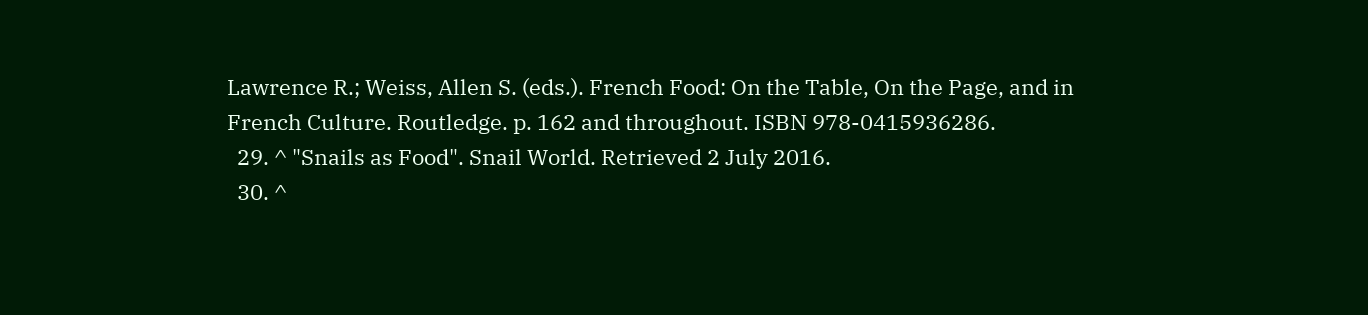Lawrence R.; Weiss, Allen S. (eds.). French Food: On the Table, On the Page, and in French Culture. Routledge. p. 162 and throughout. ISBN 978-0415936286.
  29. ^ "Snails as Food". Snail World. Retrieved 2 July 2016.
  30. ^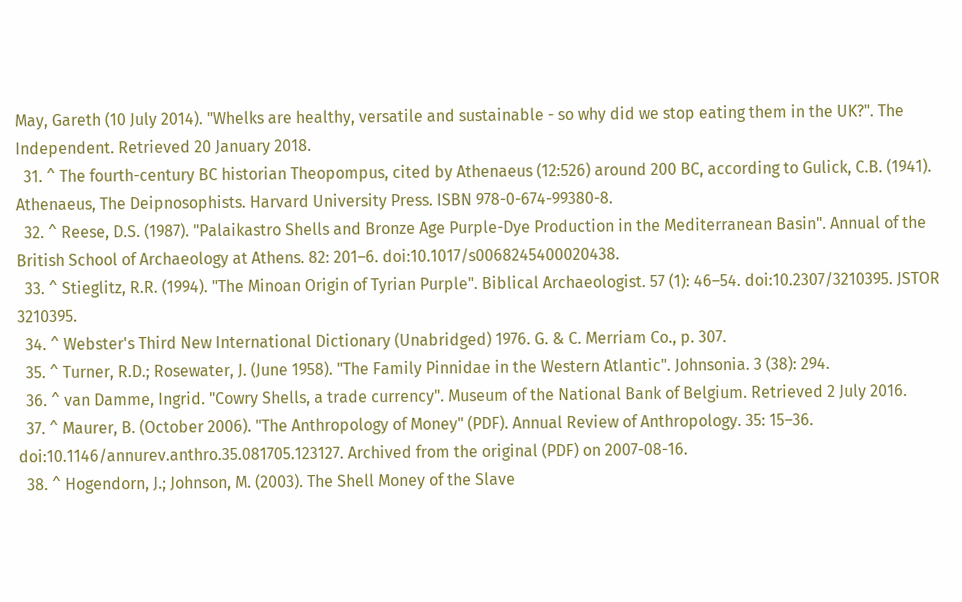May, Gareth (10 July 2014). "Whelks are healthy, versatile and sustainable - so why did we stop eating them in the UK?". The Independent. Retrieved 20 January 2018.
  31. ^ The fourth-century BC historian Theopompus, cited by Athenaeus (12:526) around 200 BC, according to Gulick, C.B. (1941). Athenaeus, The Deipnosophists. Harvard University Press. ISBN 978-0-674-99380-8.
  32. ^ Reese, D.S. (1987). "Palaikastro Shells and Bronze Age Purple-Dye Production in the Mediterranean Basin". Annual of the British School of Archaeology at Athens. 82: 201–6. doi:10.1017/s0068245400020438.
  33. ^ Stieglitz, R.R. (1994). "The Minoan Origin of Tyrian Purple". Biblical Archaeologist. 57 (1): 46–54. doi:10.2307/3210395. JSTOR 3210395.
  34. ^ Webster's Third New International Dictionary (Unabridged) 1976. G. & C. Merriam Co., p. 307.
  35. ^ Turner, R.D.; Rosewater, J. (June 1958). "The Family Pinnidae in the Western Atlantic". Johnsonia. 3 (38): 294.
  36. ^ van Damme, Ingrid. "Cowry Shells, a trade currency". Museum of the National Bank of Belgium. Retrieved 2 July 2016.
  37. ^ Maurer, B. (October 2006). "The Anthropology of Money" (PDF). Annual Review of Anthropology. 35: 15–36. doi:10.1146/annurev.anthro.35.081705.123127. Archived from the original (PDF) on 2007-08-16.
  38. ^ Hogendorn, J.; Johnson, M. (2003). The Shell Money of the Slave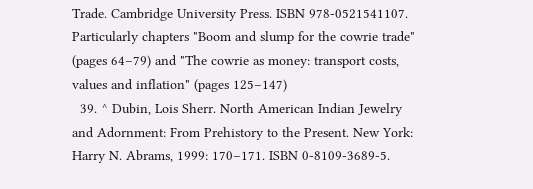Trade. Cambridge University Press. ISBN 978-0521541107. Particularly chapters "Boom and slump for the cowrie trade" (pages 64–79) and "The cowrie as money: transport costs, values and inflation" (pages 125–147)
  39. ^ Dubin, Lois Sherr. North American Indian Jewelry and Adornment: From Prehistory to the Present. New York: Harry N. Abrams, 1999: 170–171. ISBN 0-8109-3689-5.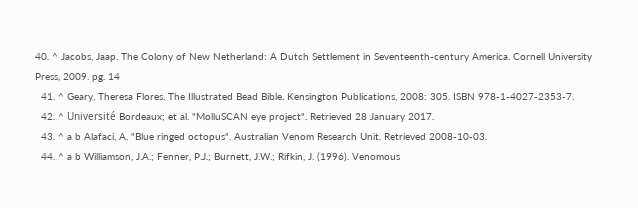40. ^ Jacobs, Jaap. The Colony of New Netherland: A Dutch Settlement in Seventeenth-century America. Cornell University Press, 2009. pg. 14
  41. ^ Geary, Theresa Flores. The Illustrated Bead Bible. Kensington Publications, 2008: 305. ISBN 978-1-4027-2353-7.
  42. ^ Université Bordeaux; et al. "MolluSCAN eye project". Retrieved 28 January 2017.
  43. ^ a b Alafaci, A. "Blue ringed octopus". Australian Venom Research Unit. Retrieved 2008-10-03.
  44. ^ a b Williamson, J.A.; Fenner, P.J.; Burnett, J.W.; Rifkin, J. (1996). Venomous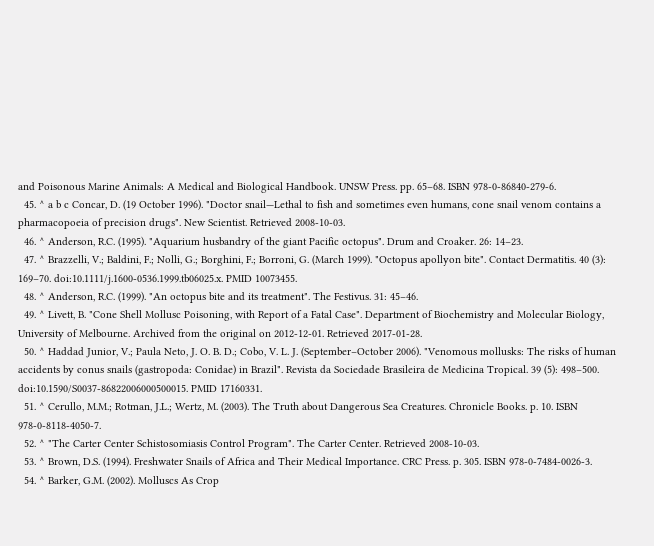and Poisonous Marine Animals: A Medical and Biological Handbook. UNSW Press. pp. 65–68. ISBN 978-0-86840-279-6.
  45. ^ a b c Concar, D. (19 October 1996). "Doctor snail—Lethal to fish and sometimes even humans, cone snail venom contains a pharmacopoeia of precision drugs". New Scientist. Retrieved 2008-10-03.
  46. ^ Anderson, R.C. (1995). "Aquarium husbandry of the giant Pacific octopus". Drum and Croaker. 26: 14–23.
  47. ^ Brazzelli, V.; Baldini, F.; Nolli, G.; Borghini, F.; Borroni, G. (March 1999). "Octopus apollyon bite". Contact Dermatitis. 40 (3): 169–70. doi:10.1111/j.1600-0536.1999.tb06025.x. PMID 10073455.
  48. ^ Anderson, R.C. (1999). "An octopus bite and its treatment". The Festivus. 31: 45–46.
  49. ^ Livett, B. "Cone Shell Mollusc Poisoning, with Report of a Fatal Case". Department of Biochemistry and Molecular Biology, University of Melbourne. Archived from the original on 2012-12-01. Retrieved 2017-01-28.
  50. ^ Haddad Junior, V.; Paula Neto, J. O. B. D.; Cobo, V. L. J. (September–October 2006). "Venomous mollusks: The risks of human accidents by conus snails (gastropoda: Conidae) in Brazil". Revista da Sociedade Brasileira de Medicina Tropical. 39 (5): 498–500. doi:10.1590/S0037-86822006000500015. PMID 17160331.
  51. ^ Cerullo, M.M.; Rotman, J.L.; Wertz, M. (2003). The Truth about Dangerous Sea Creatures. Chronicle Books. p. 10. ISBN 978-0-8118-4050-7.
  52. ^ "The Carter Center Schistosomiasis Control Program". The Carter Center. Retrieved 2008-10-03.
  53. ^ Brown, D.S. (1994). Freshwater Snails of Africa and Their Medical Importance. CRC Press. p. 305. ISBN 978-0-7484-0026-3.
  54. ^ Barker, G.M. (2002). Molluscs As Crop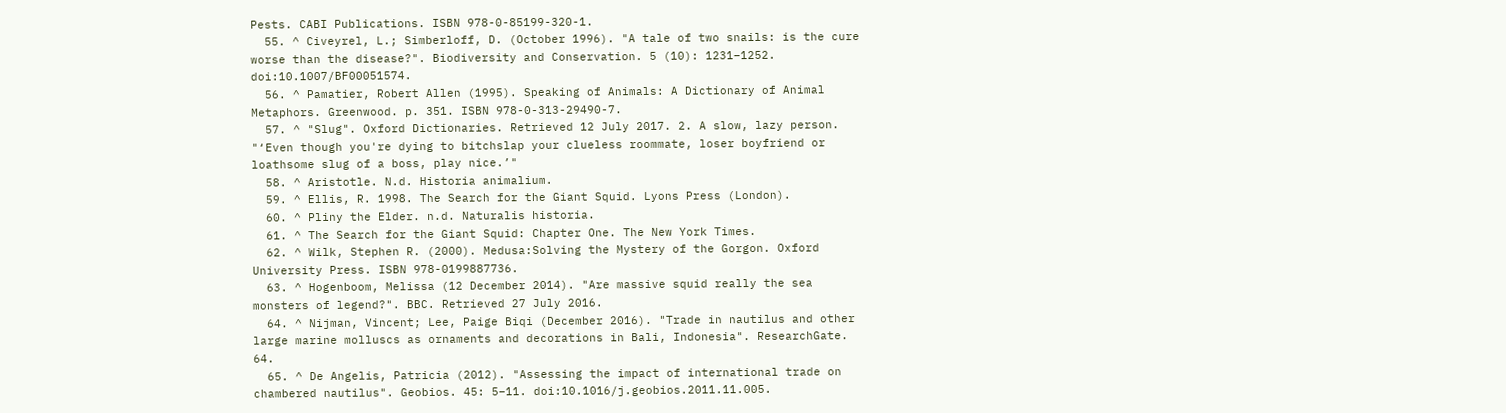Pests. CABI Publications. ISBN 978-0-85199-320-1.
  55. ^ Civeyrel, L.; Simberloff, D. (October 1996). "A tale of two snails: is the cure worse than the disease?". Biodiversity and Conservation. 5 (10): 1231–1252. doi:10.1007/BF00051574.
  56. ^ Pamatier, Robert Allen (1995). Speaking of Animals: A Dictionary of Animal Metaphors. Greenwood. p. 351. ISBN 978-0-313-29490-7.
  57. ^ "Slug". Oxford Dictionaries. Retrieved 12 July 2017. 2. A slow, lazy person. "‘Even though you're dying to bitchslap your clueless roommate, loser boyfriend or loathsome slug of a boss, play nice.’"
  58. ^ Aristotle. N.d. Historia animalium.
  59. ^ Ellis, R. 1998. The Search for the Giant Squid. Lyons Press (London).
  60. ^ Pliny the Elder. n.d. Naturalis historia.
  61. ^ The Search for the Giant Squid: Chapter One. The New York Times.
  62. ^ Wilk, Stephen R. (2000). Medusa:Solving the Mystery of the Gorgon. Oxford University Press. ISBN 978-0199887736.
  63. ^ Hogenboom, Melissa (12 December 2014). "Are massive squid really the sea monsters of legend?". BBC. Retrieved 27 July 2016.
  64. ^ Nijman, Vincent; Lee, Paige Biqi (December 2016). "Trade in nautilus and other large marine molluscs as ornaments and decorations in Bali, Indonesia". ResearchGate. 64.
  65. ^ De Angelis, Patricia (2012). "Assessing the impact of international trade on chambered nautilus". Geobios. 45: 5–11. doi:10.1016/j.geobios.2011.11.005.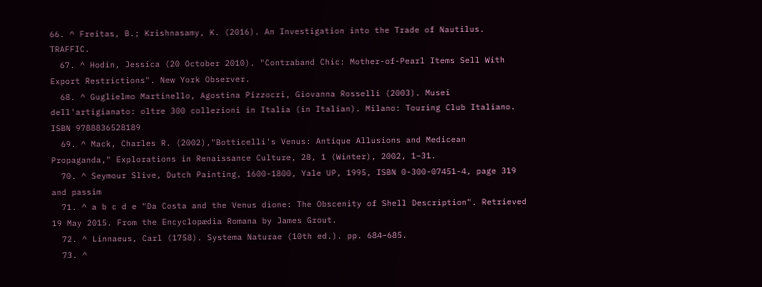66. ^ Freitas, B.; Krishnasamy, K. (2016). An Investigation into the Trade of Nautilus. TRAFFIC.
  67. ^ Hodin, Jessica (20 October 2010). "Contraband Chic: Mother-of-Pearl Items Sell With Export Restrictions". New York Observer.
  68. ^ Guglielmo Martinello, Agostina Pizzocri, Giovanna Rosselli (2003). Musei dell'artigianato: oltre 300 collezioni in Italia (in Italian). Milano: Touring Club Italiano. ISBN 9788836528189
  69. ^ Mack, Charles R. (2002),"Botticelli's Venus: Antique Allusions and Medicean Propaganda," Explorations in Renaissance Culture, 28, 1 (Winter), 2002, 1–31.
  70. ^ Seymour Slive, Dutch Painting, 1600-1800, Yale UP, 1995, ISBN 0-300-07451-4, page 319 and passim
  71. ^ a b c d e "Da Costa and the Venus dione: The Obscenity of Shell Description". Retrieved 19 May 2015. From the Encyclopædia Romana by James Grout.
  72. ^ Linnaeus, Carl (1758). Systema Naturae (10th ed.). pp. 684–685.
  73. ^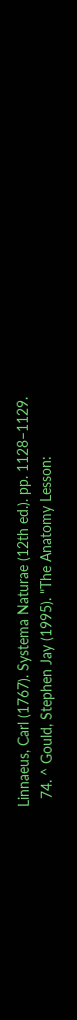Linnaeus, Carl (1767). Systema Naturae (12th ed.). pp. 1128–1129.
  74. ^ Gould, Stephen Jay (1995). "The Anatomy Lesson: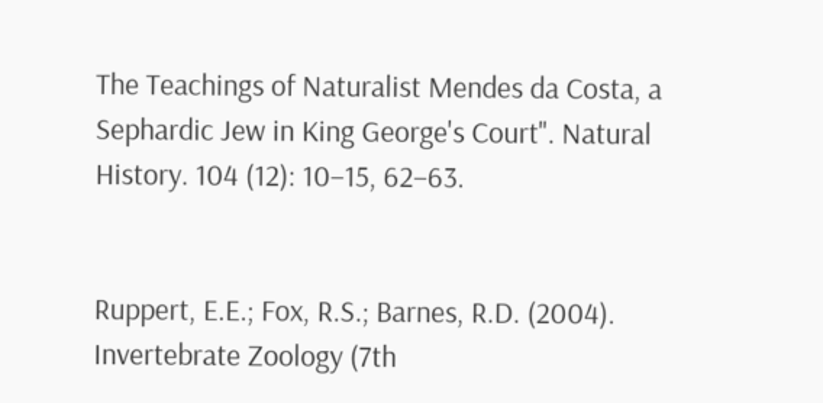The Teachings of Naturalist Mendes da Costa, a Sephardic Jew in King George's Court". Natural History. 104 (12): 10–15, 62–63.


Ruppert, E.E.; Fox, R.S.; Barnes, R.D. (2004). Invertebrate Zoology (7th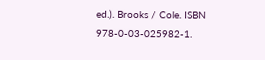ed.). Brooks / Cole. ISBN 978-0-03-025982-1.